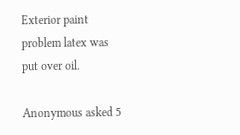Exterior paint problem latex was put over oil.

Anonymous asked 5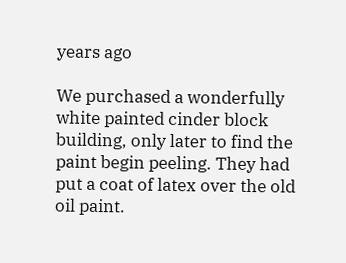years ago

We purchased a wonderfully white painted cinder block building, only later to find the paint begin peeling. They had put a coat of latex over the old oil paint.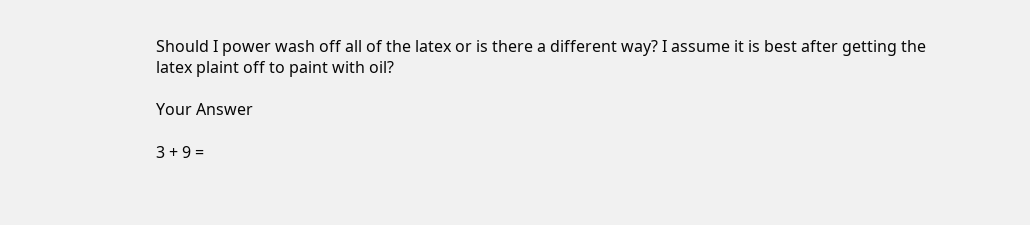Should I power wash off all of the latex or is there a different way? I assume it is best after getting the latex plaint off to paint with oil?

Your Answer

3 + 9 =